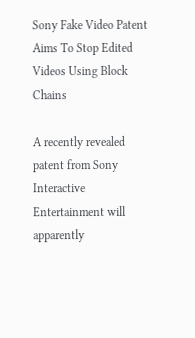Sony Fake Video Patent Aims To Stop Edited Videos Using Block Chains

A recently revealed patent from Sony Interactive Entertainment will apparently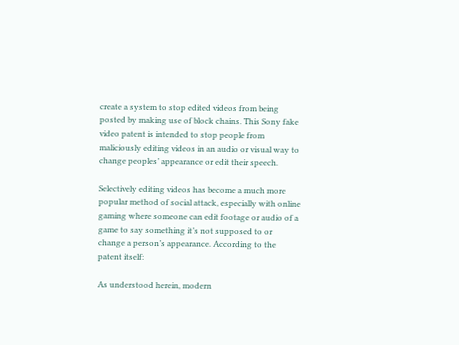create a system to stop edited videos from being posted by making use of block chains. This Sony fake video patent is intended to stop people from maliciously editing videos in an audio or visual way to change peoples’ appearance or edit their speech.

Selectively editing videos has become a much more popular method of social attack, especially with online gaming where someone can edit footage or audio of a game to say something it’s not supposed to or change a person’s appearance. According to the patent itself:

As understood herein, modern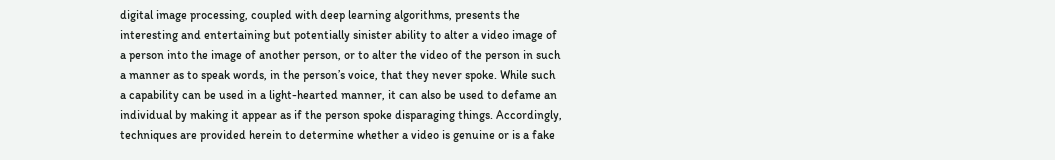digital image processing, coupled with deep learning algorithms, presents the interesting and entertaining but potentially sinister ability to alter a video image of a person into the image of another person, or to alter the video of the person in such a manner as to speak words, in the person’s voice, that they never spoke. While such a capability can be used in a light-hearted manner, it can also be used to defame an individual by making it appear as if the person spoke disparaging things. Accordingly, techniques are provided herein to determine whether a video is genuine or is a fake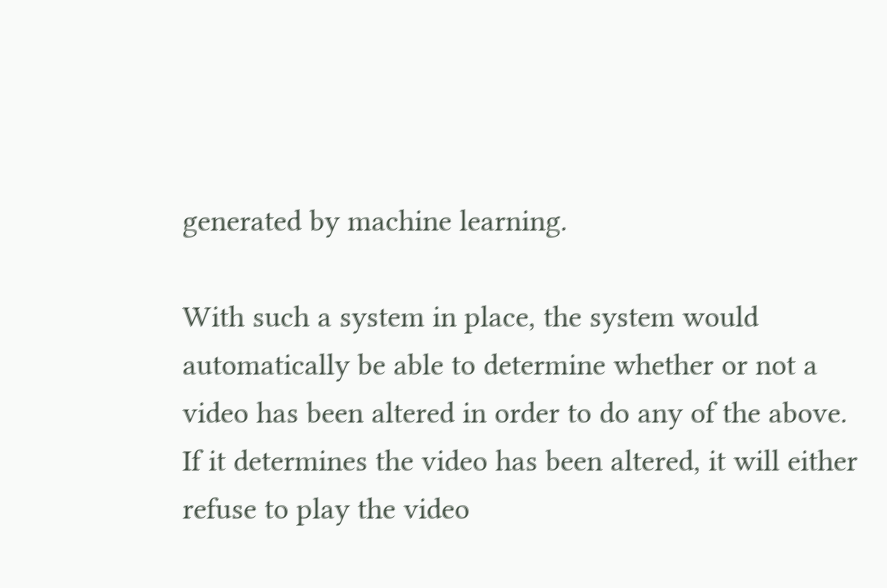generated by machine learning.

With such a system in place, the system would automatically be able to determine whether or not a video has been altered in order to do any of the above. If it determines the video has been altered, it will either refuse to play the video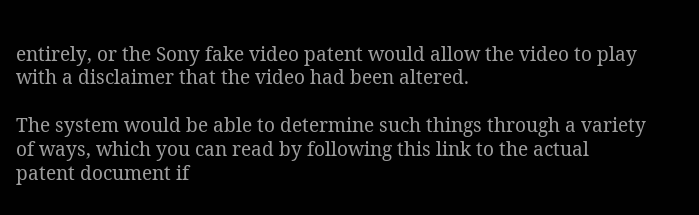entirely, or the Sony fake video patent would allow the video to play with a disclaimer that the video had been altered.

The system would be able to determine such things through a variety of ways, which you can read by following this link to the actual patent document if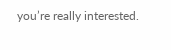you’re really interested.